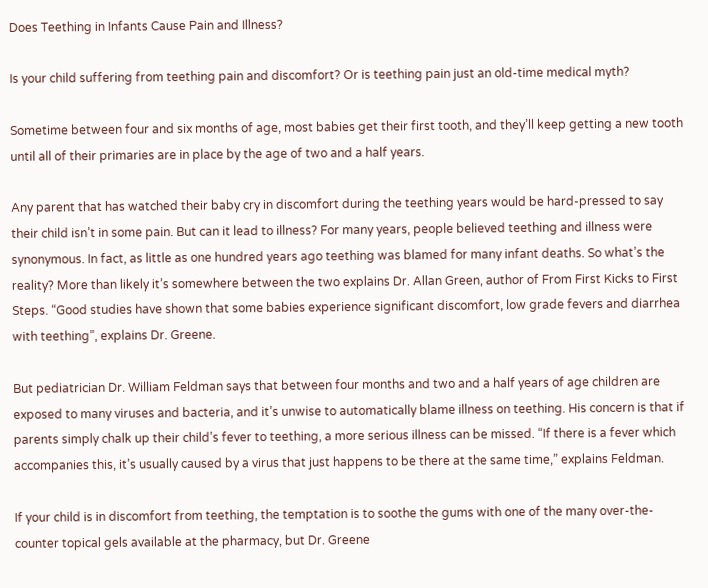Does Teething in Infants Cause Pain and Illness?

Is your child suffering from teething pain and discomfort? Or is teething pain just an old-time medical myth?

Sometime between four and six months of age, most babies get their first tooth, and they’ll keep getting a new tooth until all of their primaries are in place by the age of two and a half years.

Any parent that has watched their baby cry in discomfort during the teething years would be hard-pressed to say their child isn’t in some pain. But can it lead to illness? For many years, people believed teething and illness were synonymous. In fact, as little as one hundred years ago teething was blamed for many infant deaths. So what’s the reality? More than likely it’s somewhere between the two explains Dr. Allan Green, author of From First Kicks to First Steps. “Good studies have shown that some babies experience significant discomfort, low grade fevers and diarrhea with teething”, explains Dr. Greene.

But pediatrician Dr. William Feldman says that between four months and two and a half years of age children are exposed to many viruses and bacteria, and it’s unwise to automatically blame illness on teething. His concern is that if parents simply chalk up their child’s fever to teething, a more serious illness can be missed. “If there is a fever which accompanies this, it’s usually caused by a virus that just happens to be there at the same time,” explains Feldman.

If your child is in discomfort from teething, the temptation is to soothe the gums with one of the many over-the-counter topical gels available at the pharmacy, but Dr. Greene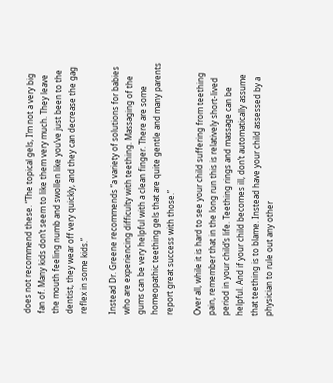does not recommend these. “The topical gels, I’m not a very big fan of. Many kids don’t seem to like them very much. They leave the mouth feeling numb and swollen like you’ve just been to the dentist, they wear off very quickly, and they can decrease the gag reflex in some kids.”

Instead Dr. Greene recommends “a variety of solutions for babies who are experiencing difficulty with teething. Massaging of the gums can be very helpful with a clean finger. There are some homeopathic teething gels that are quite gentle and many parents report great success with those.”

Over all, while it is hard to see your child suffering from teething pain, remember that in the long run this is relatively short-lived period in your child’s life. Teething rings and massage can be helpful. And if your child becomes ill, don’t automatically assume that teething is to blame. Instead have your child assessed by a physician to rule out any other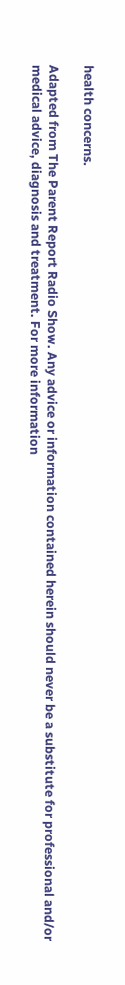health concerns.

Adapted from The Parent Report Radio Show. Any advice or information contained herein should never be a substitute for professional and/or medical advice, diagnosis and treatment. For more information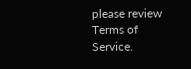please review Terms of Service.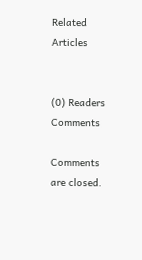Related Articles


(0) Readers Comments

Comments are closed.